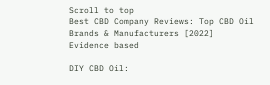Scroll to top
Best CBD Company Reviews: Top CBD Oil Brands & Manufacturers [2022]
Evidence based

DIY CBD Oil: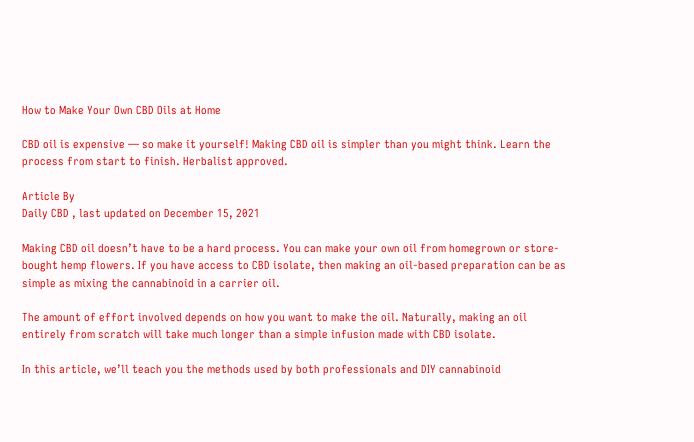How to Make Your Own CBD Oils at Home

CBD oil is expensive — so make it yourself! Making CBD oil is simpler than you might think. Learn the process from start to finish. Herbalist approved.

Article By
Daily CBD , last updated on December 15, 2021

Making CBD oil doesn’t have to be a hard process. You can make your own oil from homegrown or store-bought hemp flowers. If you have access to CBD isolate, then making an oil-based preparation can be as simple as mixing the cannabinoid in a carrier oil.

The amount of effort involved depends on how you want to make the oil. Naturally, making an oil entirely from scratch will take much longer than a simple infusion made with CBD isolate.

In this article, we’ll teach you the methods used by both professionals and DIY cannabinoid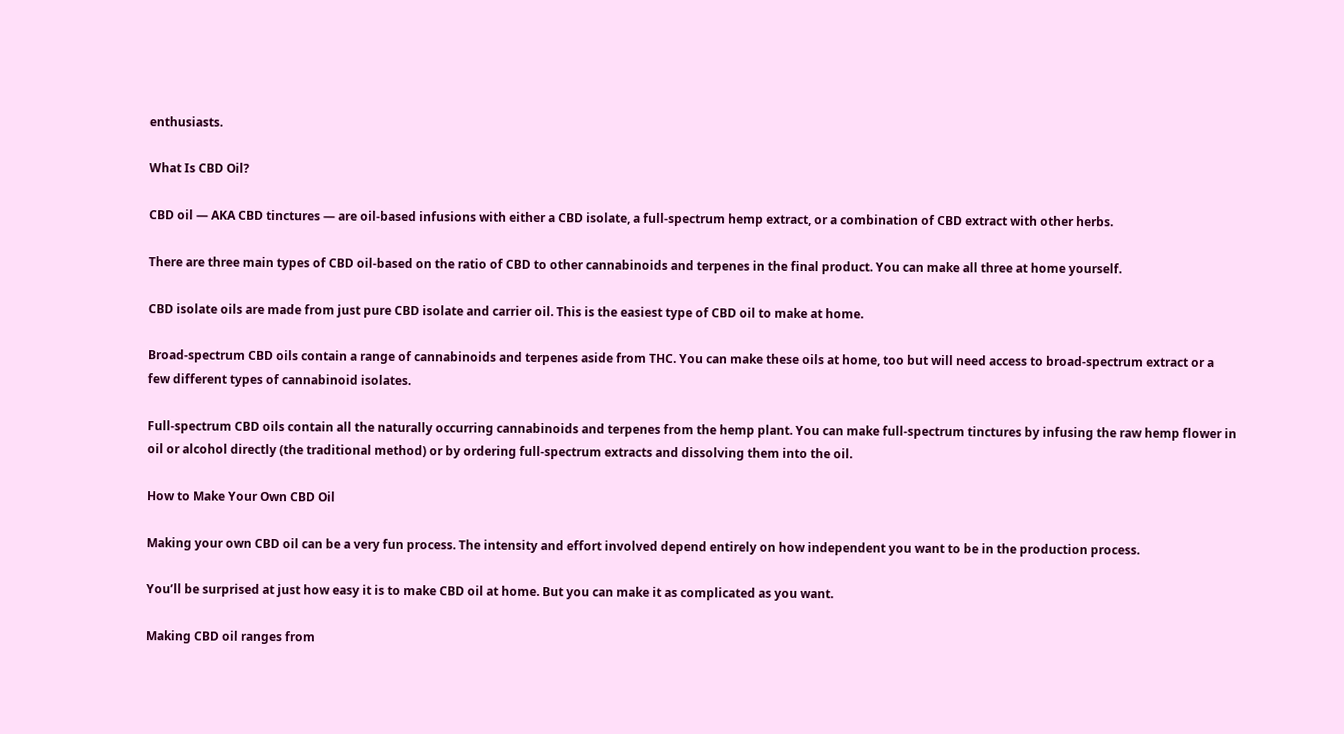enthusiasts.

What Is CBD Oil?

CBD oil — AKA CBD tinctures — are oil-based infusions with either a CBD isolate, a full-spectrum hemp extract, or a combination of CBD extract with other herbs.

There are three main types of CBD oil-based on the ratio of CBD to other cannabinoids and terpenes in the final product. You can make all three at home yourself.

CBD isolate oils are made from just pure CBD isolate and carrier oil. This is the easiest type of CBD oil to make at home.

Broad-spectrum CBD oils contain a range of cannabinoids and terpenes aside from THC. You can make these oils at home, too but will need access to broad-spectrum extract or a few different types of cannabinoid isolates.

Full-spectrum CBD oils contain all the naturally occurring cannabinoids and terpenes from the hemp plant. You can make full-spectrum tinctures by infusing the raw hemp flower in oil or alcohol directly (the traditional method) or by ordering full-spectrum extracts and dissolving them into the oil.

How to Make Your Own CBD Oil

Making your own CBD oil can be a very fun process. The intensity and effort involved depend entirely on how independent you want to be in the production process.

You’ll be surprised at just how easy it is to make CBD oil at home. But you can make it as complicated as you want.

Making CBD oil ranges from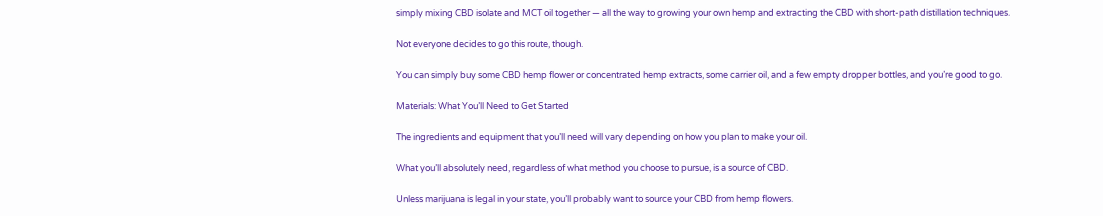simply mixing CBD isolate and MCT oil together — all the way to growing your own hemp and extracting the CBD with short-path distillation techniques.

Not everyone decides to go this route, though.

You can simply buy some CBD hemp flower or concentrated hemp extracts, some carrier oil, and a few empty dropper bottles, and you’re good to go.

Materials: What You’ll Need to Get Started

The ingredients and equipment that you’ll need will vary depending on how you plan to make your oil.

What you’ll absolutely need, regardless of what method you choose to pursue, is a source of CBD.

Unless marijuana is legal in your state, you’ll probably want to source your CBD from hemp flowers.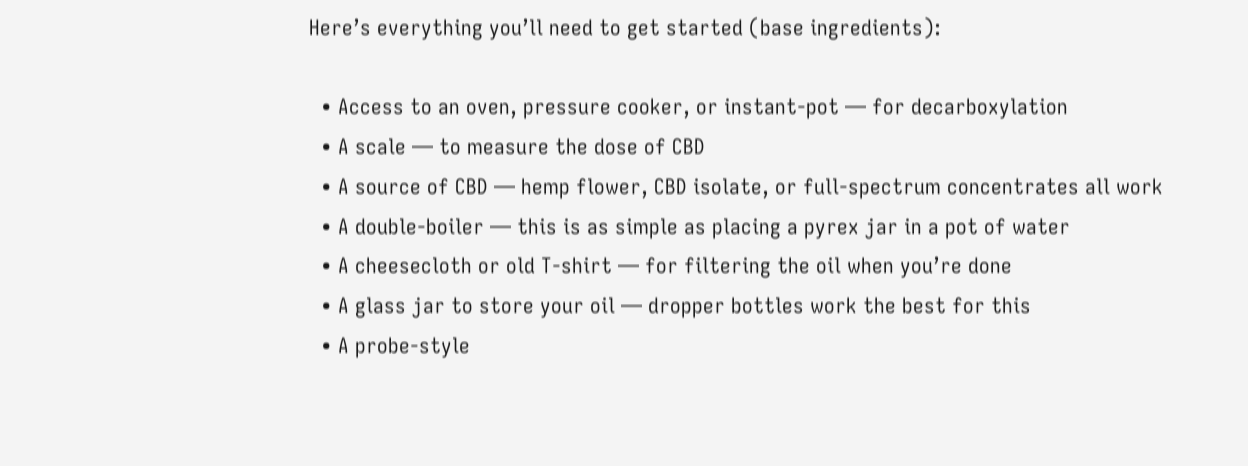Here’s everything you’ll need to get started (base ingredients):

  • Access to an oven, pressure cooker, or instant-pot — for decarboxylation
  • A scale — to measure the dose of CBD
  • A source of CBD — hemp flower, CBD isolate, or full-spectrum concentrates all work
  • A double-boiler — this is as simple as placing a pyrex jar in a pot of water
  • A cheesecloth or old T-shirt — for filtering the oil when you’re done
  • A glass jar to store your oil — dropper bottles work the best for this
  • A probe-style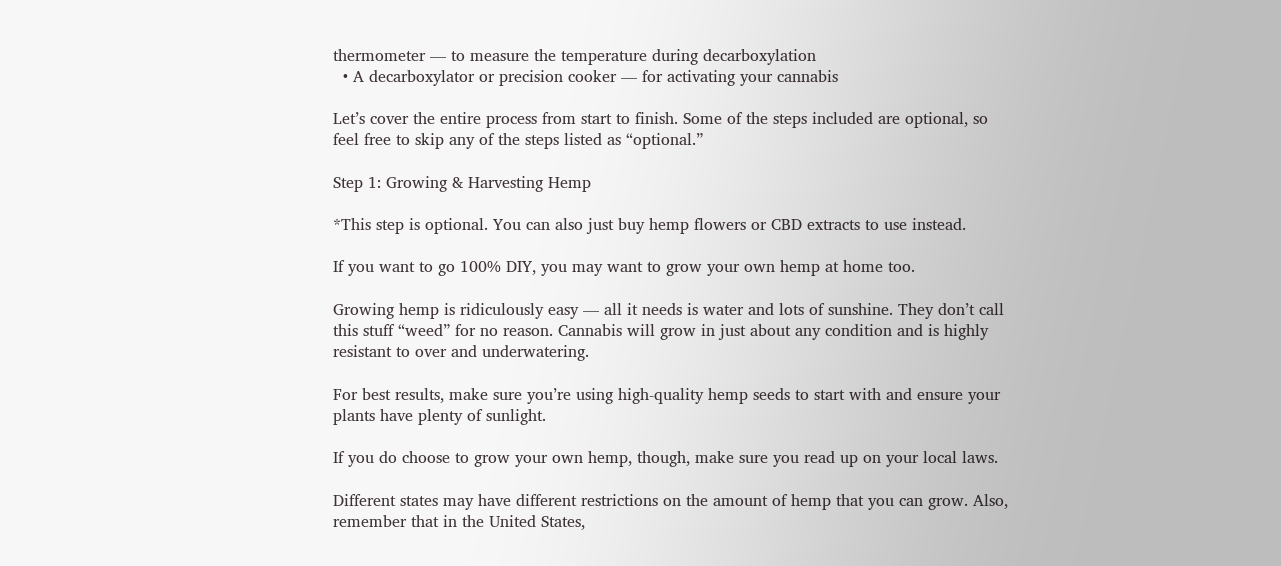thermometer — to measure the temperature during decarboxylation
  • A decarboxylator or precision cooker — for activating your cannabis

Let’s cover the entire process from start to finish. Some of the steps included are optional, so feel free to skip any of the steps listed as “optional.”

Step 1: Growing & Harvesting Hemp

*This step is optional. You can also just buy hemp flowers or CBD extracts to use instead.

If you want to go 100% DIY, you may want to grow your own hemp at home too.

Growing hemp is ridiculously easy — all it needs is water and lots of sunshine. They don’t call this stuff “weed” for no reason. Cannabis will grow in just about any condition and is highly resistant to over and underwatering.

For best results, make sure you’re using high-quality hemp seeds to start with and ensure your plants have plenty of sunlight.

If you do choose to grow your own hemp, though, make sure you read up on your local laws.

Different states may have different restrictions on the amount of hemp that you can grow. Also, remember that in the United States,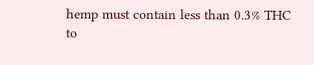hemp must contain less than 0.3% THC to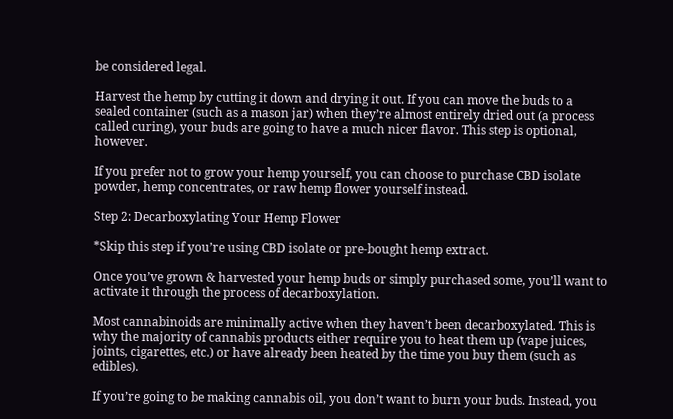be considered legal.

Harvest the hemp by cutting it down and drying it out. If you can move the buds to a sealed container (such as a mason jar) when they’re almost entirely dried out (a process called curing), your buds are going to have a much nicer flavor. This step is optional, however.

If you prefer not to grow your hemp yourself, you can choose to purchase CBD isolate powder, hemp concentrates, or raw hemp flower yourself instead.

Step 2: Decarboxylating Your Hemp Flower

*Skip this step if you’re using CBD isolate or pre-bought hemp extract.

Once you’ve grown & harvested your hemp buds or simply purchased some, you’ll want to activate it through the process of decarboxylation.

Most cannabinoids are minimally active when they haven’t been decarboxylated. This is why the majority of cannabis products either require you to heat them up (vape juices, joints, cigarettes, etc.) or have already been heated by the time you buy them (such as edibles).

If you’re going to be making cannabis oil, you don’t want to burn your buds. Instead, you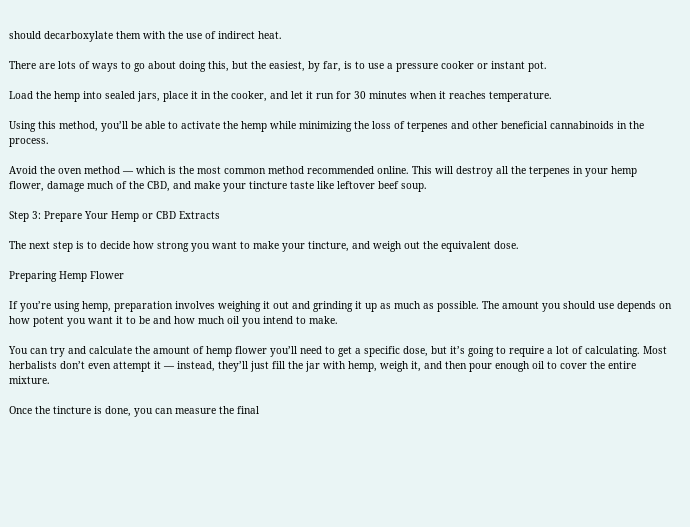should decarboxylate them with the use of indirect heat.

There are lots of ways to go about doing this, but the easiest, by far, is to use a pressure cooker or instant pot.

Load the hemp into sealed jars, place it in the cooker, and let it run for 30 minutes when it reaches temperature.

Using this method, you’ll be able to activate the hemp while minimizing the loss of terpenes and other beneficial cannabinoids in the process.

Avoid the oven method — which is the most common method recommended online. This will destroy all the terpenes in your hemp flower, damage much of the CBD, and make your tincture taste like leftover beef soup.

Step 3: Prepare Your Hemp or CBD Extracts

The next step is to decide how strong you want to make your tincture, and weigh out the equivalent dose.

Preparing Hemp Flower

If you’re using hemp, preparation involves weighing it out and grinding it up as much as possible. The amount you should use depends on how potent you want it to be and how much oil you intend to make.

You can try and calculate the amount of hemp flower you’ll need to get a specific dose, but it’s going to require a lot of calculating. Most herbalists don’t even attempt it — instead, they’ll just fill the jar with hemp, weigh it, and then pour enough oil to cover the entire mixture.

Once the tincture is done, you can measure the final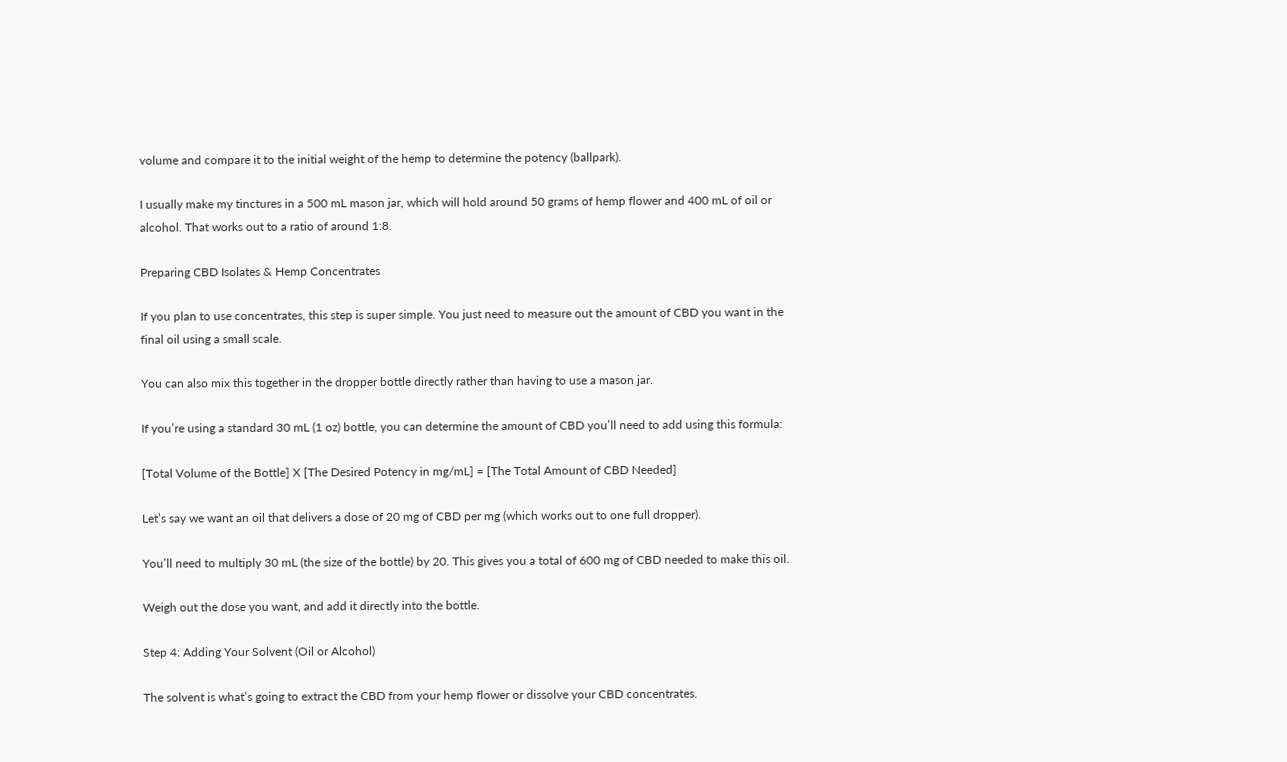volume and compare it to the initial weight of the hemp to determine the potency (ballpark).

I usually make my tinctures in a 500 mL mason jar, which will hold around 50 grams of hemp flower and 400 mL of oil or alcohol. That works out to a ratio of around 1:8.

Preparing CBD Isolates & Hemp Concentrates

If you plan to use concentrates, this step is super simple. You just need to measure out the amount of CBD you want in the final oil using a small scale.

You can also mix this together in the dropper bottle directly rather than having to use a mason jar.

If you’re using a standard 30 mL (1 oz) bottle, you can determine the amount of CBD you’ll need to add using this formula:

[Total Volume of the Bottle] X [The Desired Potency in mg/mL] = [The Total Amount of CBD Needed]

Let’s say we want an oil that delivers a dose of 20 mg of CBD per mg (which works out to one full dropper).

You’ll need to multiply 30 mL (the size of the bottle) by 20. This gives you a total of 600 mg of CBD needed to make this oil.

Weigh out the dose you want, and add it directly into the bottle.

Step 4: Adding Your Solvent (Oil or Alcohol)

The solvent is what’s going to extract the CBD from your hemp flower or dissolve your CBD concentrates.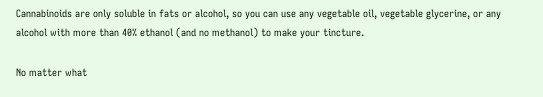Cannabinoids are only soluble in fats or alcohol, so you can use any vegetable oil, vegetable glycerine, or any alcohol with more than 40% ethanol (and no methanol) to make your tincture.

No matter what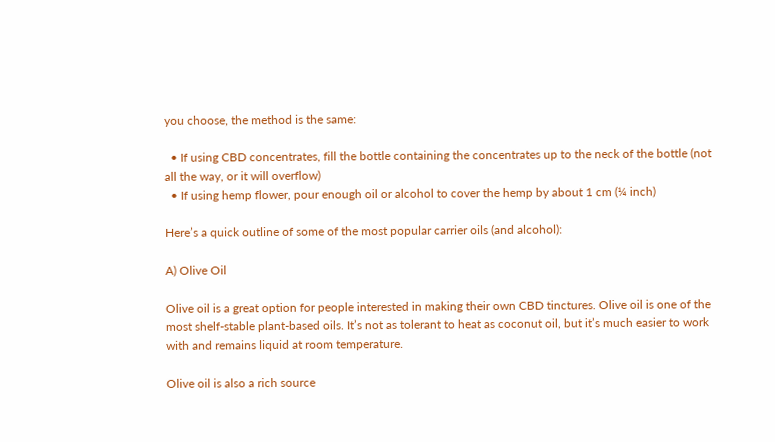you choose, the method is the same:

  • If using CBD concentrates, fill the bottle containing the concentrates up to the neck of the bottle (not all the way, or it will overflow)
  • If using hemp flower, pour enough oil or alcohol to cover the hemp by about 1 cm (¼ inch)

Here’s a quick outline of some of the most popular carrier oils (and alcohol):

A) Olive Oil

Olive oil is a great option for people interested in making their own CBD tinctures. Olive oil is one of the most shelf-stable plant-based oils. It’s not as tolerant to heat as coconut oil, but it’s much easier to work with and remains liquid at room temperature.

Olive oil is also a rich source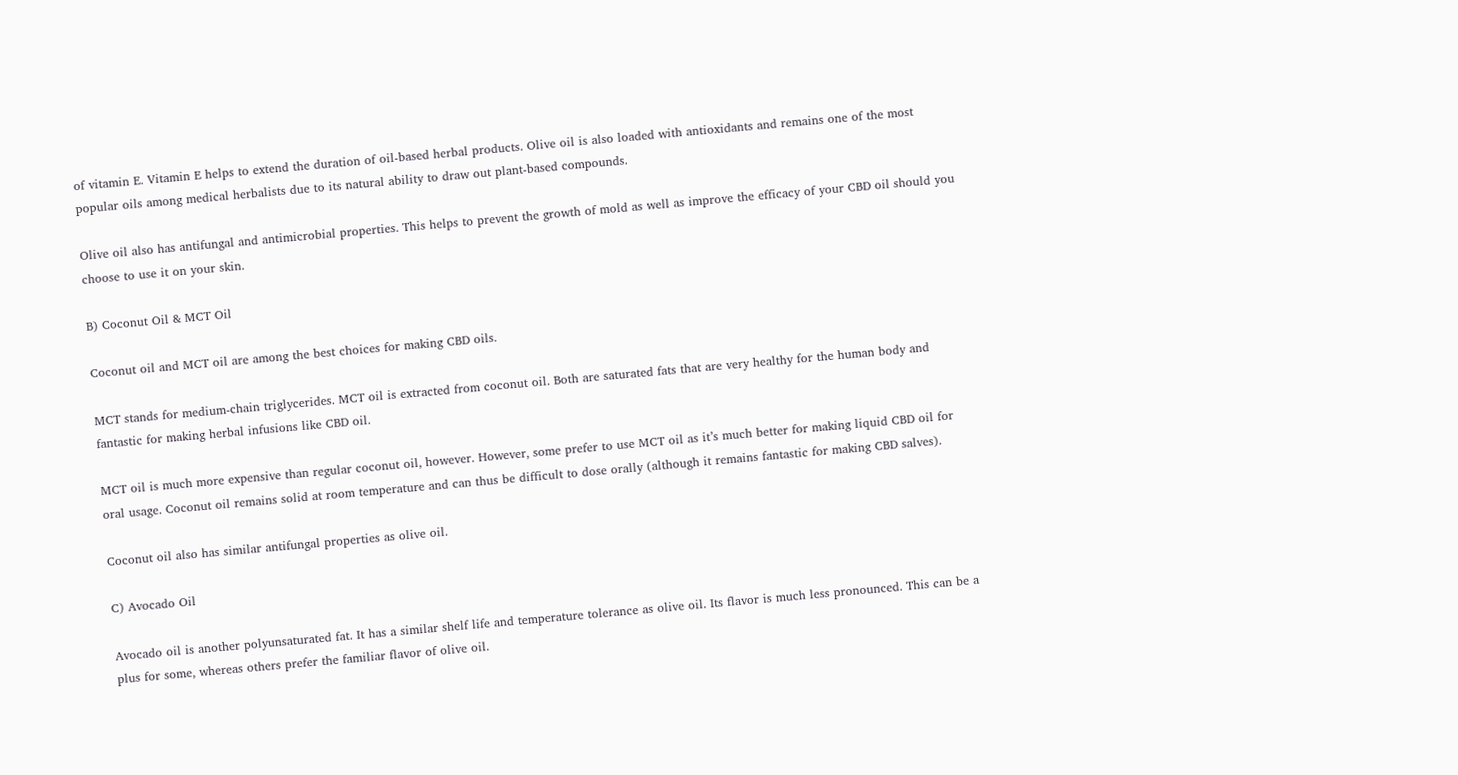of vitamin E. Vitamin E helps to extend the duration of oil-based herbal products. Olive oil is also loaded with antioxidants and remains one of the most popular oils among medical herbalists due to its natural ability to draw out plant-based compounds.

Olive oil also has antifungal and antimicrobial properties. This helps to prevent the growth of mold as well as improve the efficacy of your CBD oil should you choose to use it on your skin.

B) Coconut Oil & MCT Oil

Coconut oil and MCT oil are among the best choices for making CBD oils.

MCT stands for medium-chain triglycerides. MCT oil is extracted from coconut oil. Both are saturated fats that are very healthy for the human body and fantastic for making herbal infusions like CBD oil.

MCT oil is much more expensive than regular coconut oil, however. However, some prefer to use MCT oil as it’s much better for making liquid CBD oil for oral usage. Coconut oil remains solid at room temperature and can thus be difficult to dose orally (although it remains fantastic for making CBD salves).

Coconut oil also has similar antifungal properties as olive oil.

C) Avocado Oil

Avocado oil is another polyunsaturated fat. It has a similar shelf life and temperature tolerance as olive oil. Its flavor is much less pronounced. This can be a plus for some, whereas others prefer the familiar flavor of olive oil.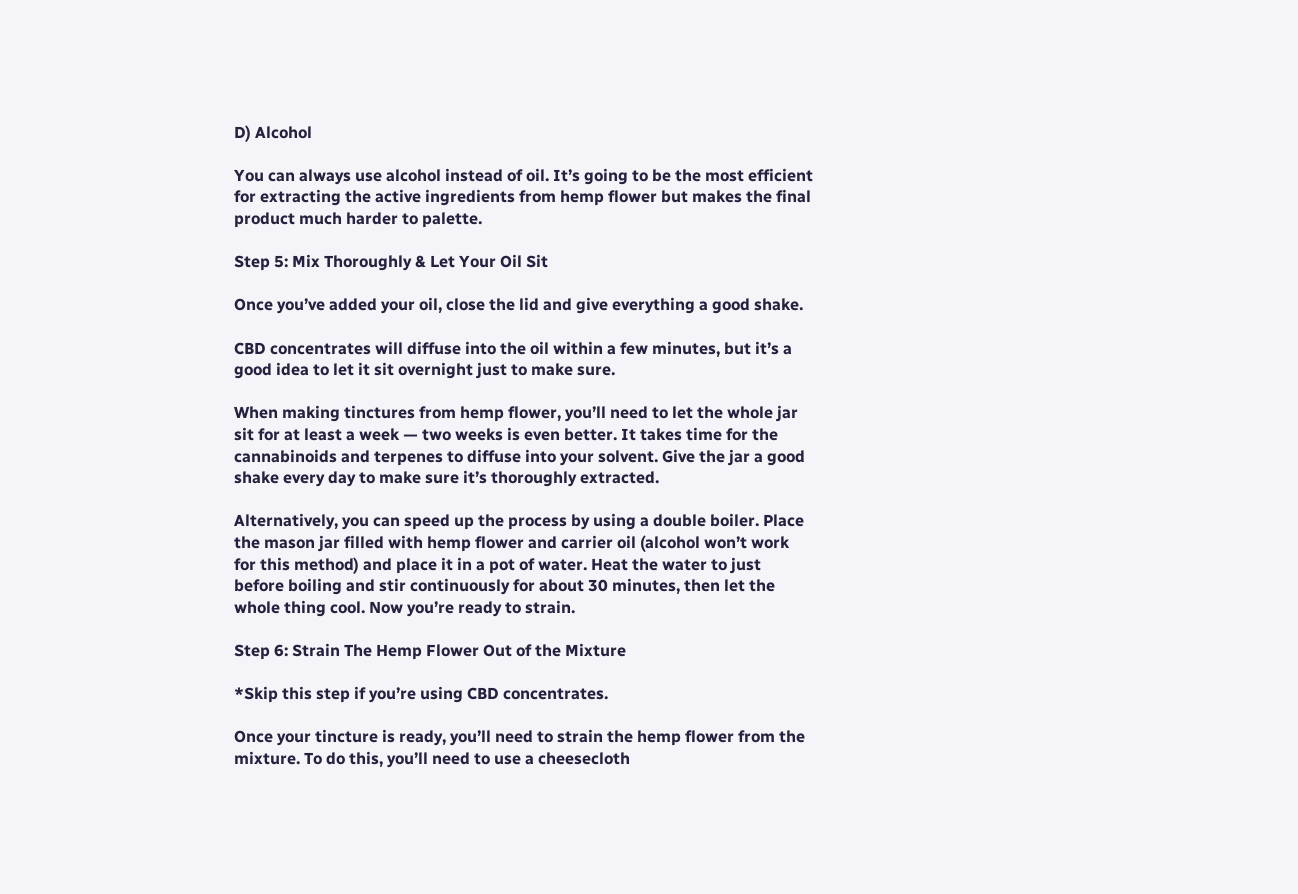D) Alcohol

You can always use alcohol instead of oil. It’s going to be the most efficient for extracting the active ingredients from hemp flower but makes the final product much harder to palette.

Step 5: Mix Thoroughly & Let Your Oil Sit

Once you’ve added your oil, close the lid and give everything a good shake.

CBD concentrates will diffuse into the oil within a few minutes, but it’s a good idea to let it sit overnight just to make sure.

When making tinctures from hemp flower, you’ll need to let the whole jar sit for at least a week — two weeks is even better. It takes time for the cannabinoids and terpenes to diffuse into your solvent. Give the jar a good shake every day to make sure it’s thoroughly extracted.

Alternatively, you can speed up the process by using a double boiler. Place the mason jar filled with hemp flower and carrier oil (alcohol won’t work for this method) and place it in a pot of water. Heat the water to just before boiling and stir continuously for about 30 minutes, then let the whole thing cool. Now you’re ready to strain.

Step 6: Strain The Hemp Flower Out of the Mixture

*Skip this step if you’re using CBD concentrates.

Once your tincture is ready, you’ll need to strain the hemp flower from the mixture. To do this, you’ll need to use a cheesecloth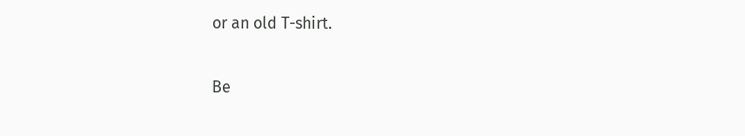or an old T-shirt.

Be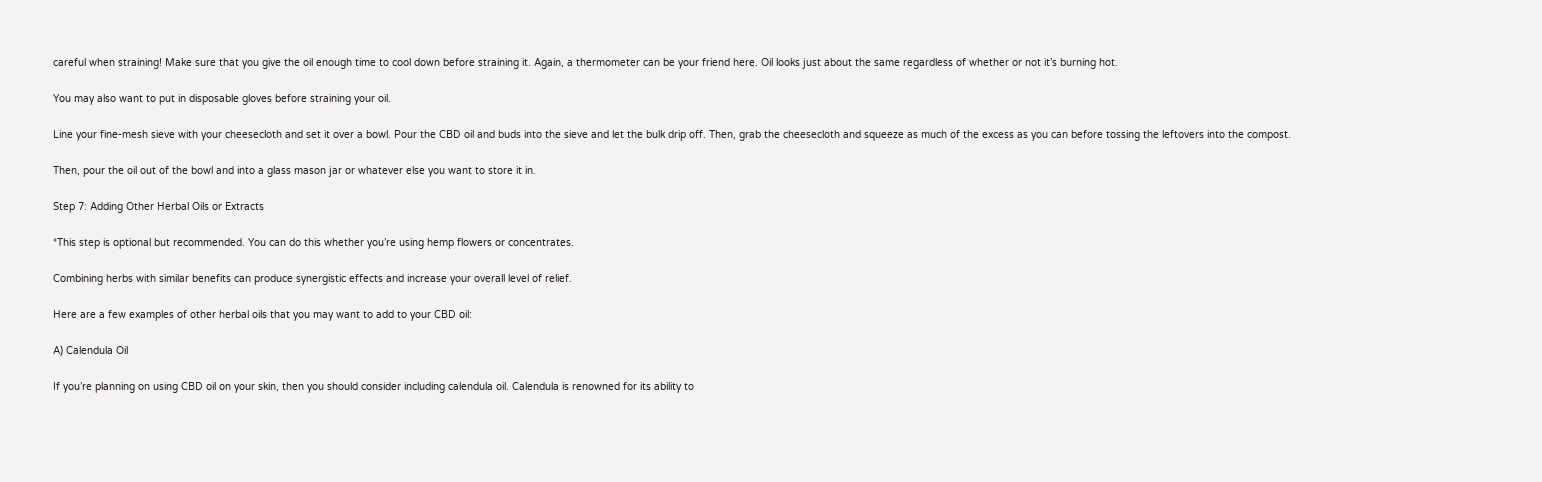careful when straining! Make sure that you give the oil enough time to cool down before straining it. Again, a thermometer can be your friend here. Oil looks just about the same regardless of whether or not it’s burning hot.

You may also want to put in disposable gloves before straining your oil.

Line your fine-mesh sieve with your cheesecloth and set it over a bowl. Pour the CBD oil and buds into the sieve and let the bulk drip off. Then, grab the cheesecloth and squeeze as much of the excess as you can before tossing the leftovers into the compost.

Then, pour the oil out of the bowl and into a glass mason jar or whatever else you want to store it in.

Step 7: Adding Other Herbal Oils or Extracts

*This step is optional but recommended. You can do this whether you’re using hemp flowers or concentrates.

Combining herbs with similar benefits can produce synergistic effects and increase your overall level of relief.

Here are a few examples of other herbal oils that you may want to add to your CBD oil:

A) Calendula Oil

If you’re planning on using CBD oil on your skin, then you should consider including calendula oil. Calendula is renowned for its ability to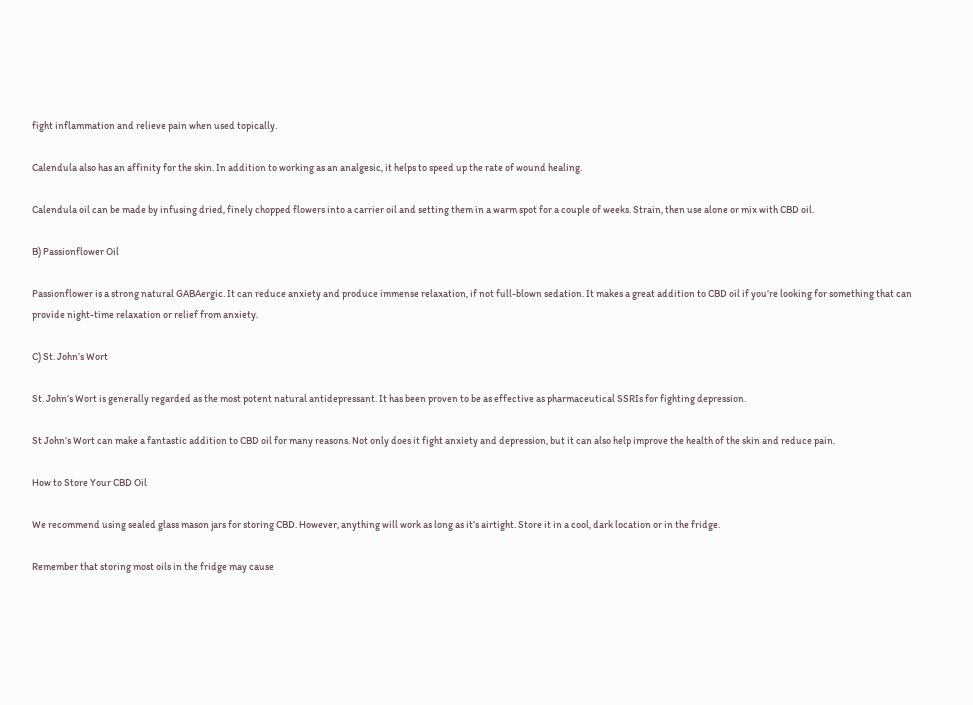fight inflammation and relieve pain when used topically.

Calendula also has an affinity for the skin. In addition to working as an analgesic, it helps to speed up the rate of wound healing.

Calendula oil can be made by infusing dried, finely chopped flowers into a carrier oil and setting them in a warm spot for a couple of weeks. Strain, then use alone or mix with CBD oil.

B) Passionflower Oil

Passionflower is a strong natural GABAergic. It can reduce anxiety and produce immense relaxation, if not full-blown sedation. It makes a great addition to CBD oil if you’re looking for something that can provide night-time relaxation or relief from anxiety.

C) St. John’s Wort

St. John’s Wort is generally regarded as the most potent natural antidepressant. It has been proven to be as effective as pharmaceutical SSRIs for fighting depression.

St John’s Wort can make a fantastic addition to CBD oil for many reasons. Not only does it fight anxiety and depression, but it can also help improve the health of the skin and reduce pain.

How to Store Your CBD Oil

We recommend using sealed glass mason jars for storing CBD. However, anything will work as long as it’s airtight. Store it in a cool, dark location or in the fridge.

Remember that storing most oils in the fridge may cause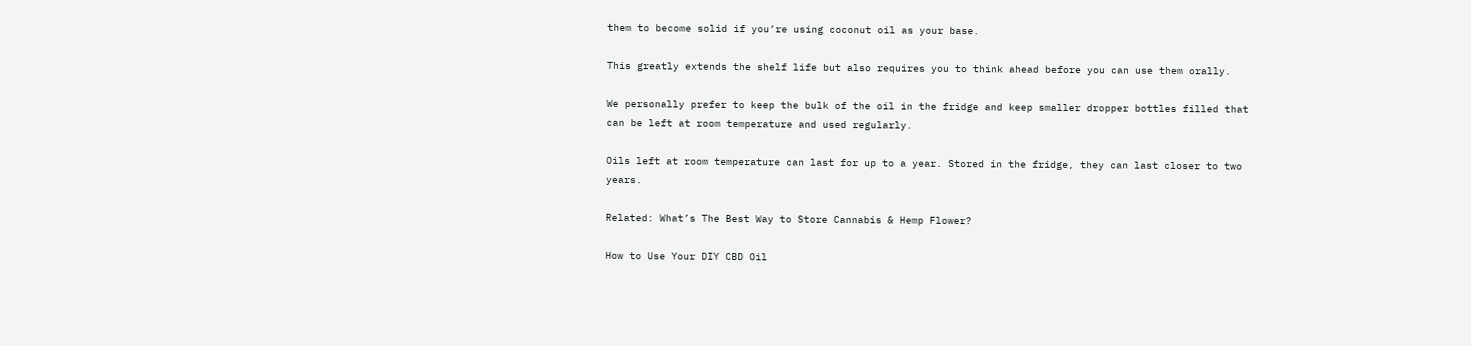them to become solid if you’re using coconut oil as your base.

This greatly extends the shelf life but also requires you to think ahead before you can use them orally.

We personally prefer to keep the bulk of the oil in the fridge and keep smaller dropper bottles filled that can be left at room temperature and used regularly.

Oils left at room temperature can last for up to a year. Stored in the fridge, they can last closer to two years.

Related: What’s The Best Way to Store Cannabis & Hemp Flower?

How to Use Your DIY CBD Oil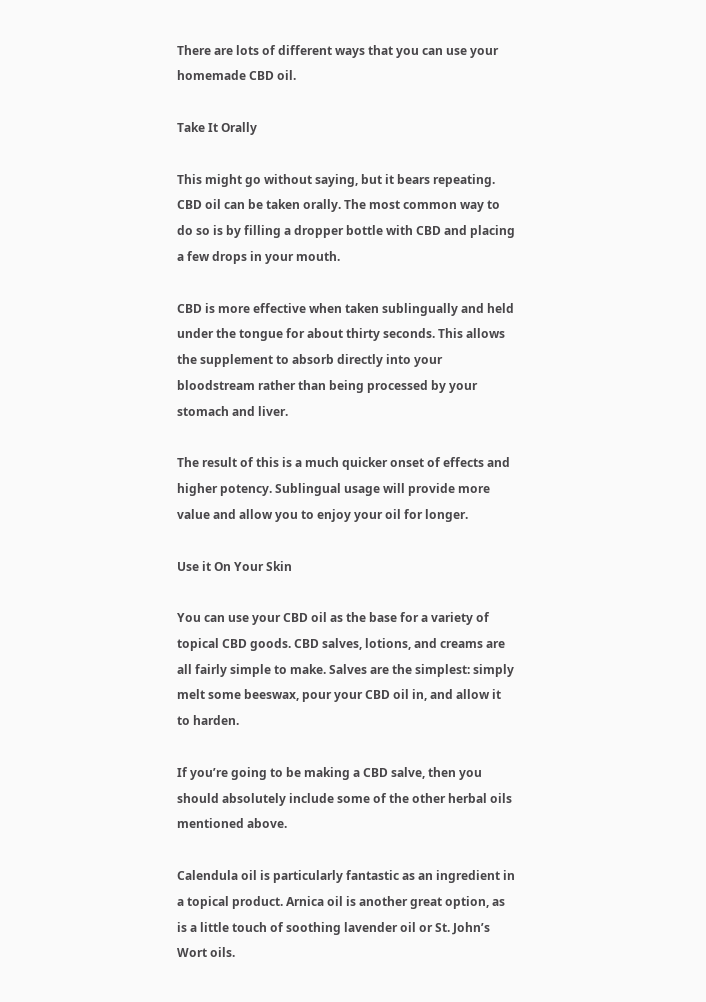There are lots of different ways that you can use your homemade CBD oil.

Take It Orally

This might go without saying, but it bears repeating. CBD oil can be taken orally. The most common way to do so is by filling a dropper bottle with CBD and placing a few drops in your mouth.

CBD is more effective when taken sublingually and held under the tongue for about thirty seconds. This allows the supplement to absorb directly into your bloodstream rather than being processed by your stomach and liver.

The result of this is a much quicker onset of effects and higher potency. Sublingual usage will provide more value and allow you to enjoy your oil for longer.

Use it On Your Skin

You can use your CBD oil as the base for a variety of topical CBD goods. CBD salves, lotions, and creams are all fairly simple to make. Salves are the simplest: simply melt some beeswax, pour your CBD oil in, and allow it to harden.

If you’re going to be making a CBD salve, then you should absolutely include some of the other herbal oils mentioned above.

Calendula oil is particularly fantastic as an ingredient in a topical product. Arnica oil is another great option, as is a little touch of soothing lavender oil or St. John’s Wort oils.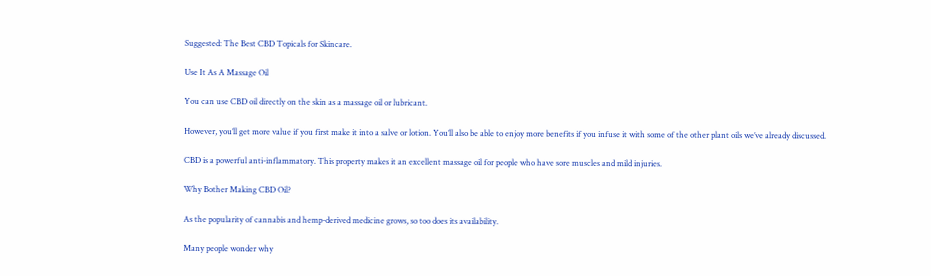Suggested: The Best CBD Topicals for Skincare.

Use It As A Massage Oil

You can use CBD oil directly on the skin as a massage oil or lubricant.

However, you’ll get more value if you first make it into a salve or lotion. You’ll also be able to enjoy more benefits if you infuse it with some of the other plant oils we’ve already discussed.

CBD is a powerful anti-inflammatory. This property makes it an excellent massage oil for people who have sore muscles and mild injuries.

Why Bother Making CBD Oil?

As the popularity of cannabis and hemp-derived medicine grows, so too does its availability.

Many people wonder why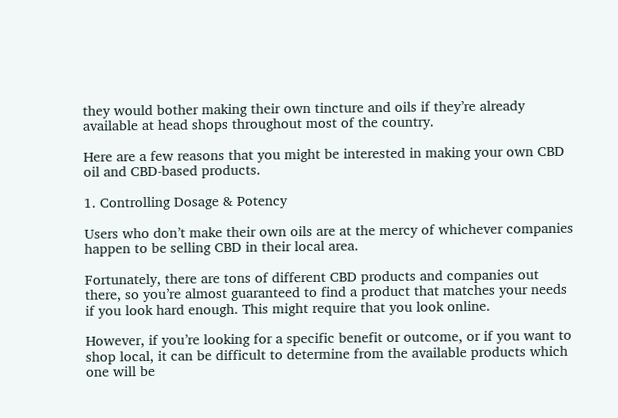they would bother making their own tincture and oils if they’re already available at head shops throughout most of the country.

Here are a few reasons that you might be interested in making your own CBD oil and CBD-based products.

1. Controlling Dosage & Potency

Users who don’t make their own oils are at the mercy of whichever companies happen to be selling CBD in their local area.

Fortunately, there are tons of different CBD products and companies out there, so you’re almost guaranteed to find a product that matches your needs if you look hard enough. This might require that you look online.

However, if you’re looking for a specific benefit or outcome, or if you want to shop local, it can be difficult to determine from the available products which one will be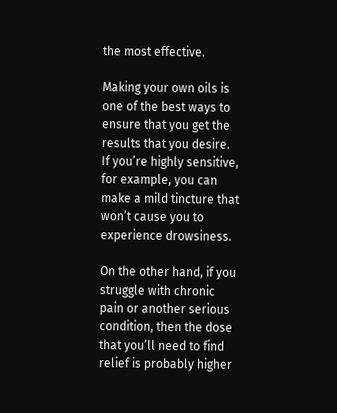the most effective.

Making your own oils is one of the best ways to ensure that you get the results that you desire. If you’re highly sensitive, for example, you can make a mild tincture that won’t cause you to experience drowsiness.

On the other hand, if you struggle with chronic pain or another serious condition, then the dose that you’ll need to find relief is probably higher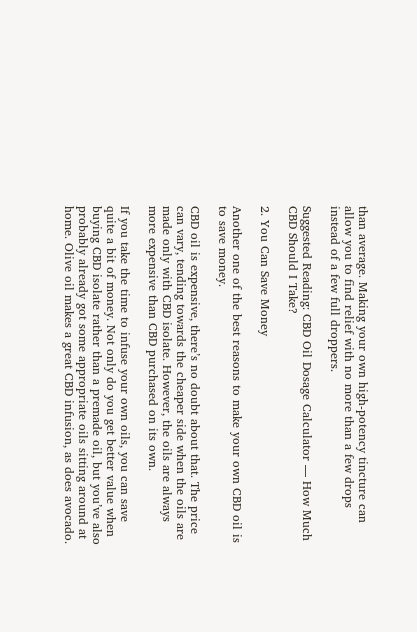than average. Making your own high-potency tincture can allow you to find relief with no more than a few drops instead of a few full droppers.

Suggested Reading: CBD Oil Dosage Calculator — How Much CBD Should I Take?

2. You Can Save Money

Another one of the best reasons to make your own CBD oil is to save money.

CBD oil is expensive, there’s no doubt about that. The price can vary, tending towards the cheaper side when the oils are made only with CBD isolate. However, the oils are always more expensive than CBD purchased on its own.

If you take the time to infuse your own oils, you can save quite a bit of money. Not only do you get better value when buying CBD isolate rather than a premade oil, but you’ve also probably already got some appropriate oils sitting around at home. Olive oil makes a great CBD infusion, as does avocado.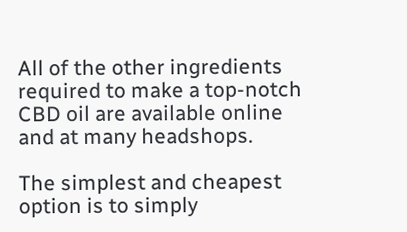All of the other ingredients required to make a top-notch CBD oil are available online and at many headshops.

The simplest and cheapest option is to simply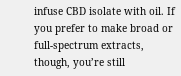infuse CBD isolate with oil. If you prefer to make broad or full-spectrum extracts, though, you’re still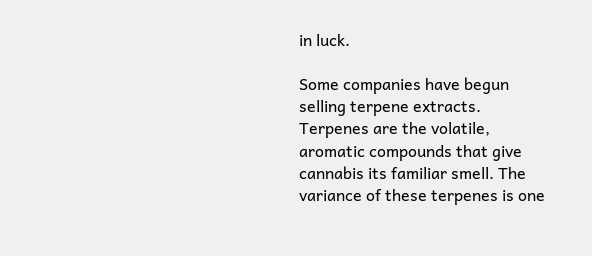in luck.

Some companies have begun selling terpene extracts. Terpenes are the volatile, aromatic compounds that give cannabis its familiar smell. The variance of these terpenes is one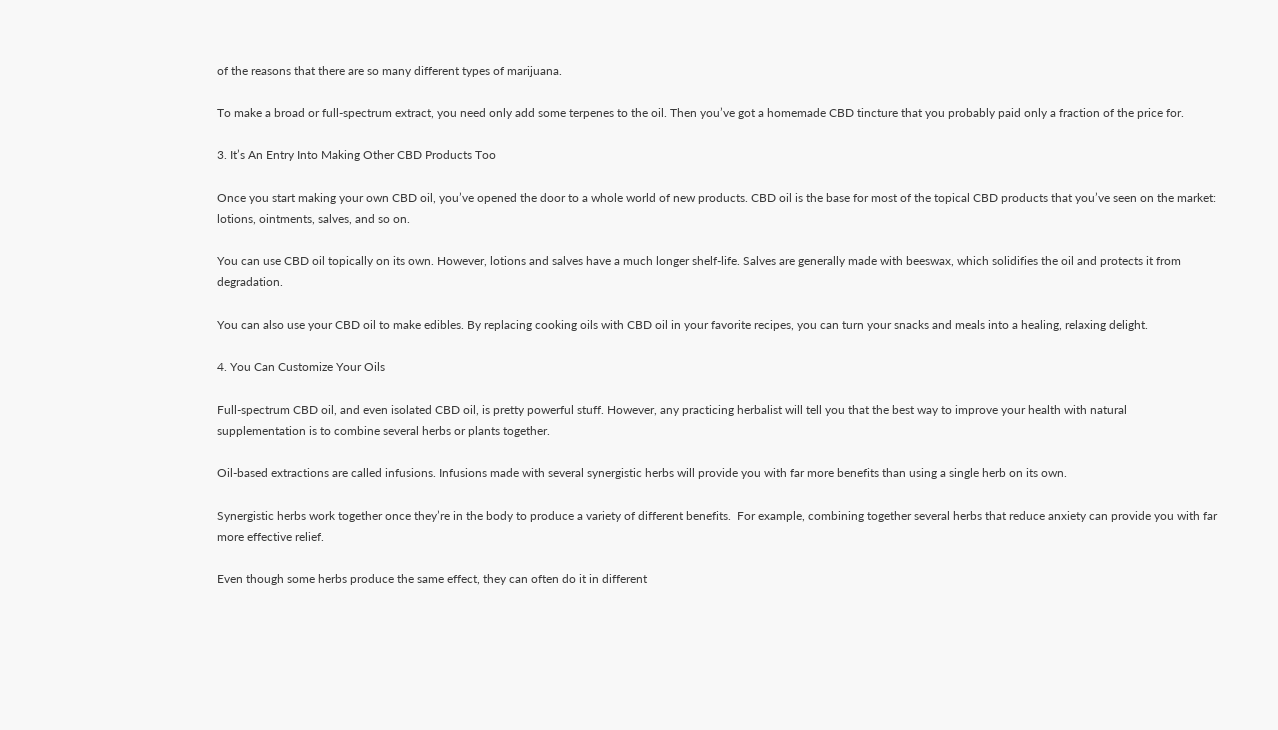of the reasons that there are so many different types of marijuana.

To make a broad or full-spectrum extract, you need only add some terpenes to the oil. Then you’ve got a homemade CBD tincture that you probably paid only a fraction of the price for.

3. It’s An Entry Into Making Other CBD Products Too

Once you start making your own CBD oil, you’ve opened the door to a whole world of new products. CBD oil is the base for most of the topical CBD products that you’ve seen on the market: lotions, ointments, salves, and so on.

You can use CBD oil topically on its own. However, lotions and salves have a much longer shelf-life. Salves are generally made with beeswax, which solidifies the oil and protects it from degradation.

You can also use your CBD oil to make edibles. By replacing cooking oils with CBD oil in your favorite recipes, you can turn your snacks and meals into a healing, relaxing delight.

4. You Can Customize Your Oils

Full-spectrum CBD oil, and even isolated CBD oil, is pretty powerful stuff. However, any practicing herbalist will tell you that the best way to improve your health with natural supplementation is to combine several herbs or plants together.

Oil-based extractions are called infusions. Infusions made with several synergistic herbs will provide you with far more benefits than using a single herb on its own.

Synergistic herbs work together once they’re in the body to produce a variety of different benefits.  For example, combining together several herbs that reduce anxiety can provide you with far more effective relief.

Even though some herbs produce the same effect, they can often do it in different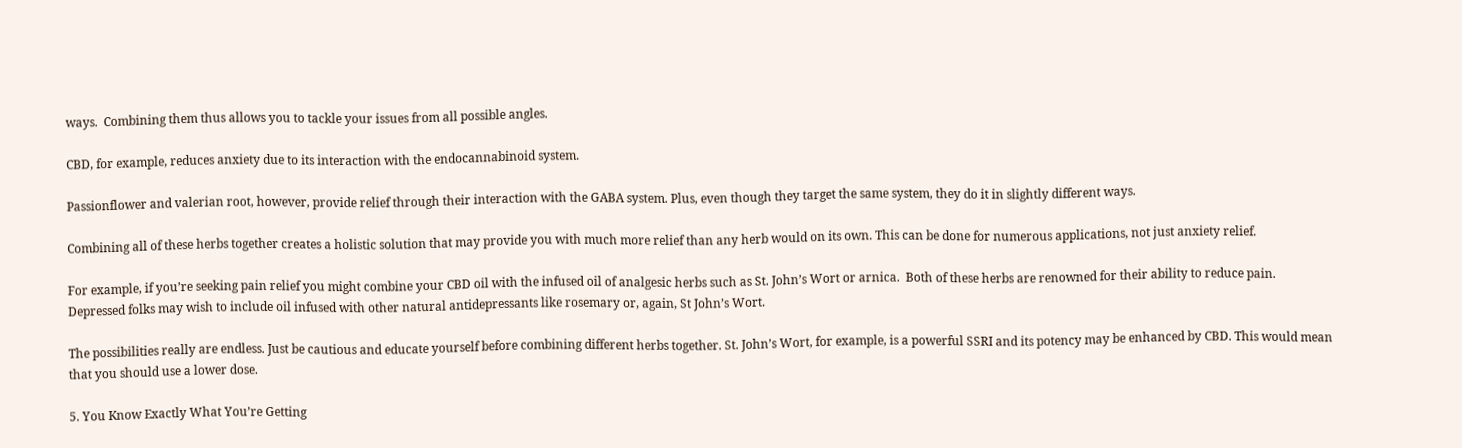ways.  Combining them thus allows you to tackle your issues from all possible angles.

CBD, for example, reduces anxiety due to its interaction with the endocannabinoid system.

Passionflower and valerian root, however, provide relief through their interaction with the GABA system. Plus, even though they target the same system, they do it in slightly different ways.

Combining all of these herbs together creates a holistic solution that may provide you with much more relief than any herb would on its own. This can be done for numerous applications, not just anxiety relief.

For example, if you’re seeking pain relief you might combine your CBD oil with the infused oil of analgesic herbs such as St. John’s Wort or arnica.  Both of these herbs are renowned for their ability to reduce pain. Depressed folks may wish to include oil infused with other natural antidepressants like rosemary or, again, St John’s Wort.

The possibilities really are endless. Just be cautious and educate yourself before combining different herbs together. St. John’s Wort, for example, is a powerful SSRI and its potency may be enhanced by CBD. This would mean that you should use a lower dose.

5. You Know Exactly What You’re Getting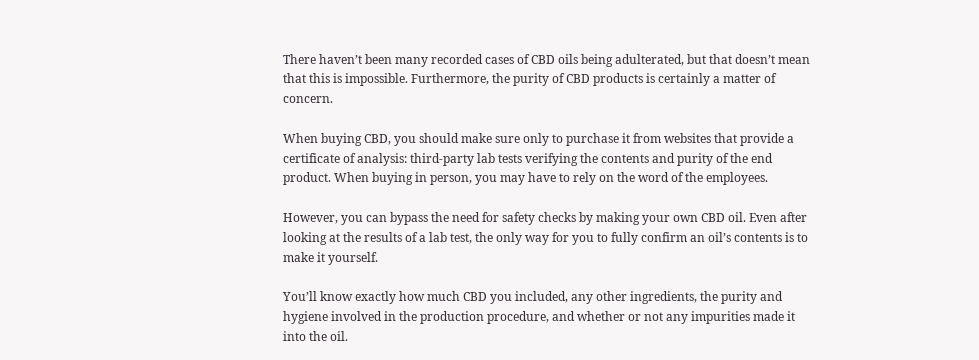There haven’t been many recorded cases of CBD oils being adulterated, but that doesn’t mean that this is impossible. Furthermore, the purity of CBD products is certainly a matter of concern.

When buying CBD, you should make sure only to purchase it from websites that provide a certificate of analysis: third-party lab tests verifying the contents and purity of the end product. When buying in person, you may have to rely on the word of the employees.

However, you can bypass the need for safety checks by making your own CBD oil. Even after looking at the results of a lab test, the only way for you to fully confirm an oil’s contents is to make it yourself.

You’ll know exactly how much CBD you included, any other ingredients, the purity and hygiene involved in the production procedure, and whether or not any impurities made it into the oil.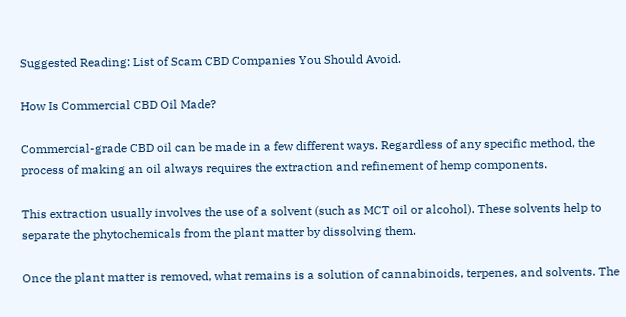Suggested Reading: List of Scam CBD Companies You Should Avoid.

How Is Commercial CBD Oil Made?

Commercial-grade CBD oil can be made in a few different ways. Regardless of any specific method, the process of making an oil always requires the extraction and refinement of hemp components.

This extraction usually involves the use of a solvent (such as MCT oil or alcohol). These solvents help to separate the phytochemicals from the plant matter by dissolving them.

Once the plant matter is removed, what remains is a solution of cannabinoids, terpenes, and solvents. The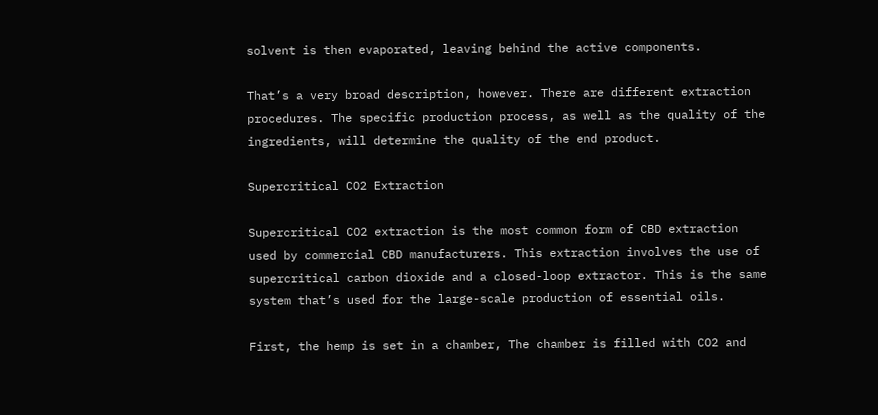solvent is then evaporated, leaving behind the active components.

That’s a very broad description, however. There are different extraction procedures. The specific production process, as well as the quality of the ingredients, will determine the quality of the end product.

Supercritical CO2 Extraction

Supercritical CO2 extraction is the most common form of CBD extraction used by commercial CBD manufacturers. This extraction involves the use of supercritical carbon dioxide and a closed-loop extractor. This is the same system that’s used for the large-scale production of essential oils.

First, the hemp is set in a chamber, The chamber is filled with CO2 and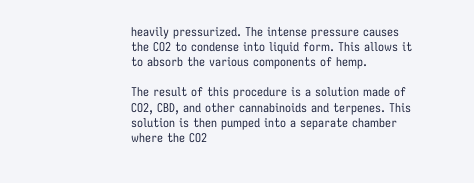heavily pressurized. The intense pressure causes the CO2 to condense into liquid form. This allows it to absorb the various components of hemp.

The result of this procedure is a solution made of CO2, CBD, and other cannabinoids and terpenes. This solution is then pumped into a separate chamber where the CO2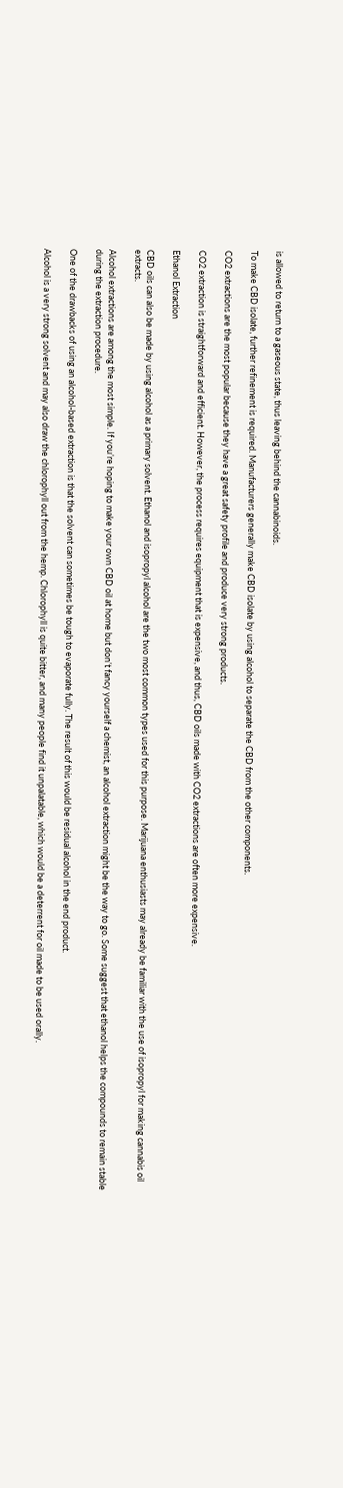is allowed to return to a gaseous state, thus leaving behind the cannabinoids.

To make CBD isolate, further refinement is required. Manufacturers generally make CBD isolate by using alcohol to separate the CBD from the other components.

CO2 extractions are the most popular because they have a great safety profile and produce very strong products.

CO2 extraction is straightforward and efficient. However, the process requires equipment that is expensive, and thus, CBD oils made with CO2 extractions are often more expensive.

Ethanol Extraction

CBD oils can also be made by using alcohol as a primary solvent. Ethanol and isopropyl alcohol are the two most common types used for this purpose. Marijuana enthusiasts may already be familiar with the use of isopropyl for making cannabis oil extracts.

Alcohol extractions are among the most simple. If you’re hoping to make your own CBD oil at home but don’t fancy yourself a chemist, an alcohol extraction might be the way to go. Some suggest that ethanol helps the compounds to remain stable during the extraction procedure.

One of the drawbacks of using an alcohol-based extraction is that the solvent can sometimes be tough to evaporate fully. The result of this would be residual alcohol in the end product.

Alcohol is a very strong solvent and may also draw the chlorophyll out from the hemp. Chlorophyll is quite bitter, and many people find it unpalatable, which would be a deterrent for oil made to be used orally.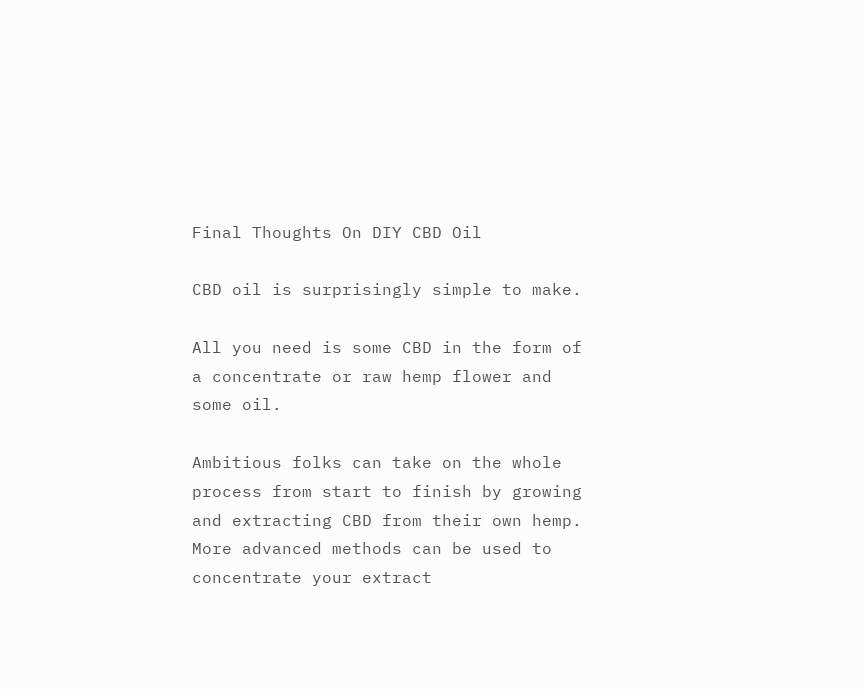Final Thoughts On DIY CBD Oil

CBD oil is surprisingly simple to make.

All you need is some CBD in the form of a concentrate or raw hemp flower and some oil.

Ambitious folks can take on the whole process from start to finish by growing and extracting CBD from their own hemp. More advanced methods can be used to concentrate your extract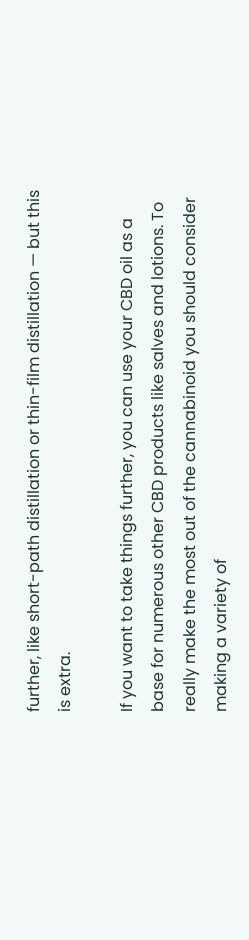further, like short-path distillation or thin-film distillation — but this is extra.

If you want to take things further, you can use your CBD oil as a base for numerous other CBD products like salves and lotions. To really make the most out of the cannabinoid you should consider making a variety of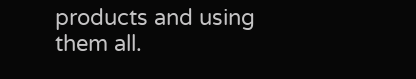products and using them all.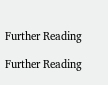Further Reading

Further Reading